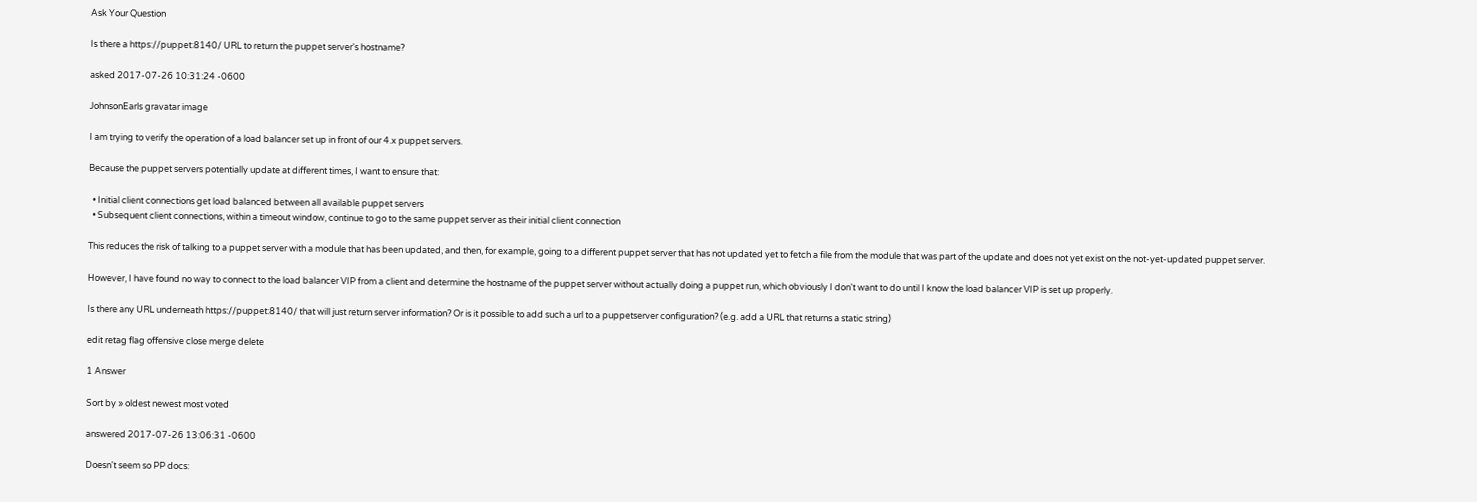Ask Your Question

Is there a https://puppet:8140/ URL to return the puppet server's hostname?

asked 2017-07-26 10:31:24 -0600

JohnsonEarls gravatar image

I am trying to verify the operation of a load balancer set up in front of our 4.x puppet servers.

Because the puppet servers potentially update at different times, I want to ensure that:

  • Initial client connections get load balanced between all available puppet servers
  • Subsequent client connections, within a timeout window, continue to go to the same puppet server as their initial client connection

This reduces the risk of talking to a puppet server with a module that has been updated, and then, for example, going to a different puppet server that has not updated yet to fetch a file from the module that was part of the update and does not yet exist on the not-yet-updated puppet server.

However, I have found no way to connect to the load balancer VIP from a client and determine the hostname of the puppet server without actually doing a puppet run, which obviously I don't want to do until I know the load balancer VIP is set up properly.

Is there any URL underneath https://puppet:8140/ that will just return server information? Or is it possible to add such a url to a puppetserver configuration? (e.g. add a URL that returns a static string)

edit retag flag offensive close merge delete

1 Answer

Sort by » oldest newest most voted

answered 2017-07-26 13:06:31 -0600

Doesn't seem so PP docs: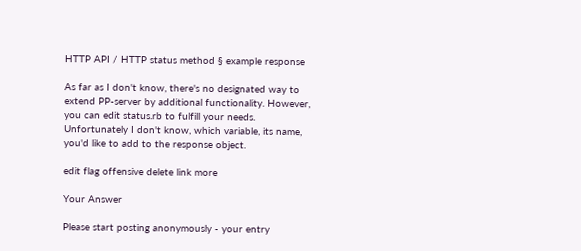HTTP API / HTTP status method § example response

As far as I don't know, there's no designated way to extend PP-server by additional functionality. However, you can edit status.rb to fulfill your needs. Unfortunately I don't know, which variable, its name, you'd like to add to the response object.

edit flag offensive delete link more

Your Answer

Please start posting anonymously - your entry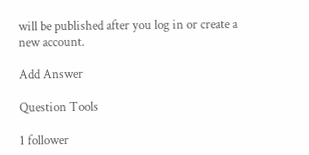will be published after you log in or create a new account.

Add Answer

Question Tools

1 follower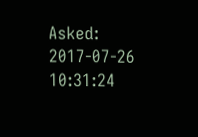Asked: 2017-07-26 10:31:24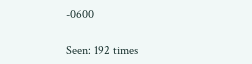-0600

Seen: 192 times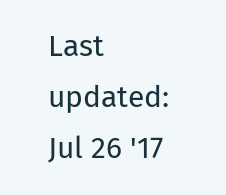Last updated: Jul 26 '17